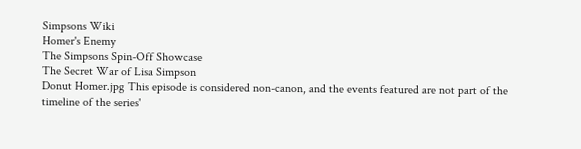Simpsons Wiki
Homer's Enemy
The Simpsons Spin-Off Showcase
The Secret War of Lisa Simpson
Donut Homer.jpg This episode is considered non-canon, and the events featured are not part of the timeline of the series'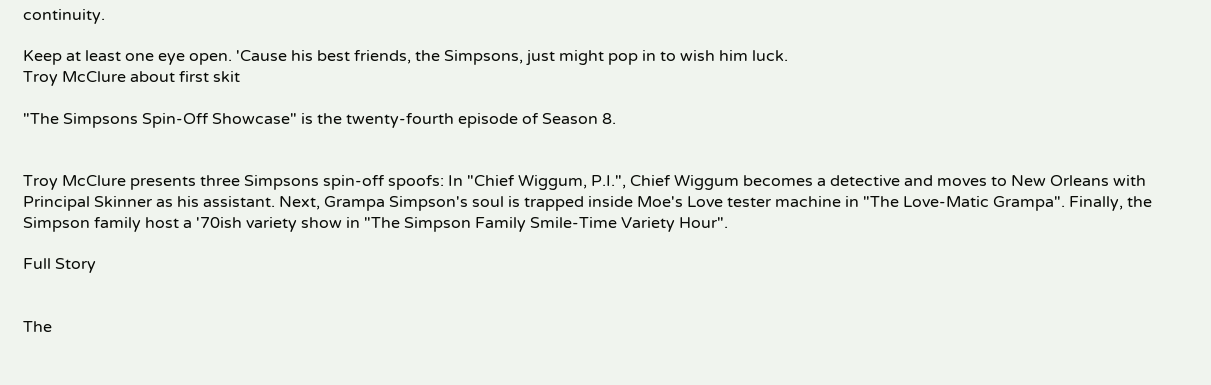continuity.

Keep at least one eye open. 'Cause his best friends, the Simpsons, just might pop in to wish him luck.
Troy McClure about first skit

"The Simpsons Spin-Off Showcase" is the twenty-fourth episode of Season 8.


Troy McClure presents three Simpsons spin-off spoofs: In "Chief Wiggum, P.I.", Chief Wiggum becomes a detective and moves to New Orleans with Principal Skinner as his assistant. Next, Grampa Simpson's soul is trapped inside Moe's Love tester machine in "The Love-Matic Grampa". Finally, the Simpson family host a '70ish variety show in "The Simpson Family Smile-Time Variety Hour".

Full Story


The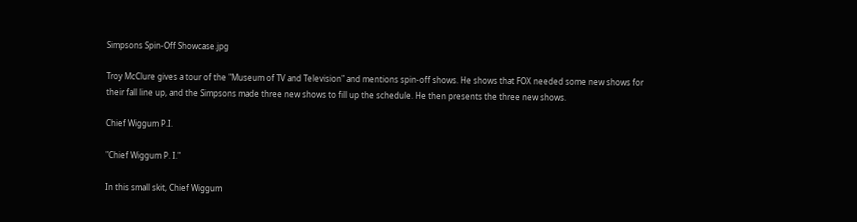Simpsons Spin-Off Showcase.jpg

Troy McClure gives a tour of the "Museum of TV and Television" and mentions spin-off shows. He shows that FOX needed some new shows for their fall line up, and the Simpsons made three new shows to fill up the schedule. He then presents the three new shows.

Chief Wiggum P.I.

"Chief Wiggum P. I."

In this small skit, Chief Wiggum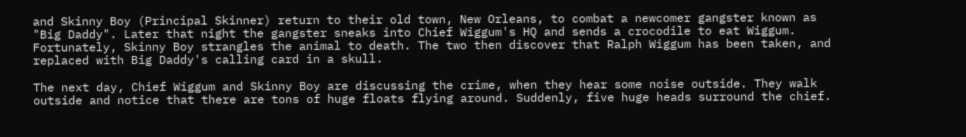and Skinny Boy (Principal Skinner) return to their old town, New Orleans, to combat a newcomer gangster known as "Big Daddy". Later that night the gangster sneaks into Chief Wiggum's HQ and sends a crocodile to eat Wiggum. Fortunately, Skinny Boy strangles the animal to death. The two then discover that Ralph Wiggum has been taken, and replaced with Big Daddy's calling card in a skull.

The next day, Chief Wiggum and Skinny Boy are discussing the crime, when they hear some noise outside. They walk outside and notice that there are tons of huge floats flying around. Suddenly, five huge heads surround the chief.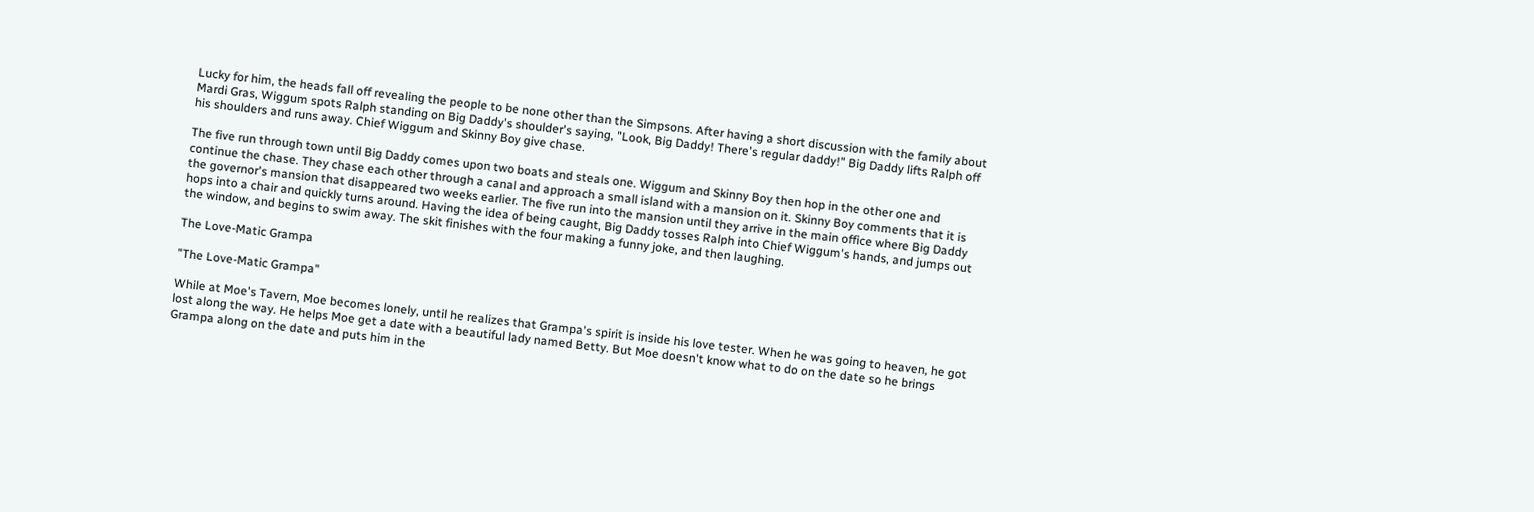Lucky for him, the heads fall off revealing the people to be none other than the Simpsons. After having a short discussion with the family about Mardi Gras, Wiggum spots Ralph standing on Big Daddy's shoulder's saying, "Look, Big Daddy! There's regular daddy!" Big Daddy lifts Ralph off his shoulders and runs away. Chief Wiggum and Skinny Boy give chase.

The five run through town until Big Daddy comes upon two boats and steals one. Wiggum and Skinny Boy then hop in the other one and continue the chase. They chase each other through a canal and approach a small island with a mansion on it. Skinny Boy comments that it is the governor's mansion that disappeared two weeks earlier. The five run into the mansion until they arrive in the main office where Big Daddy hops into a chair and quickly turns around. Having the idea of being caught, Big Daddy tosses Ralph into Chief Wiggum's hands, and jumps out the window, and begins to swim away. The skit finishes with the four making a funny joke, and then laughing.

The Love-Matic Grampa

"The Love-Matic Grampa"

While at Moe's Tavern, Moe becomes lonely, until he realizes that Grampa's spirit is inside his love tester. When he was going to heaven, he got lost along the way. He helps Moe get a date with a beautiful lady named Betty. But Moe doesn't know what to do on the date so he brings Grampa along on the date and puts him in the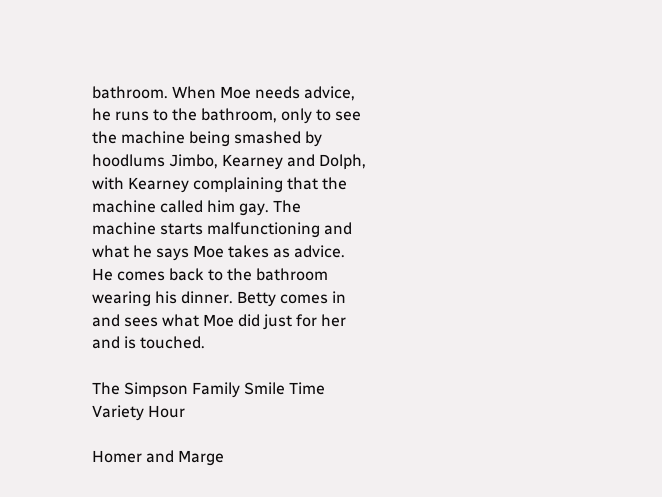bathroom. When Moe needs advice, he runs to the bathroom, only to see the machine being smashed by hoodlums Jimbo, Kearney and Dolph, with Kearney complaining that the machine called him gay. The machine starts malfunctioning and what he says Moe takes as advice. He comes back to the bathroom wearing his dinner. Betty comes in and sees what Moe did just for her and is touched.

The Simpson Family Smile Time Variety Hour

Homer and Marge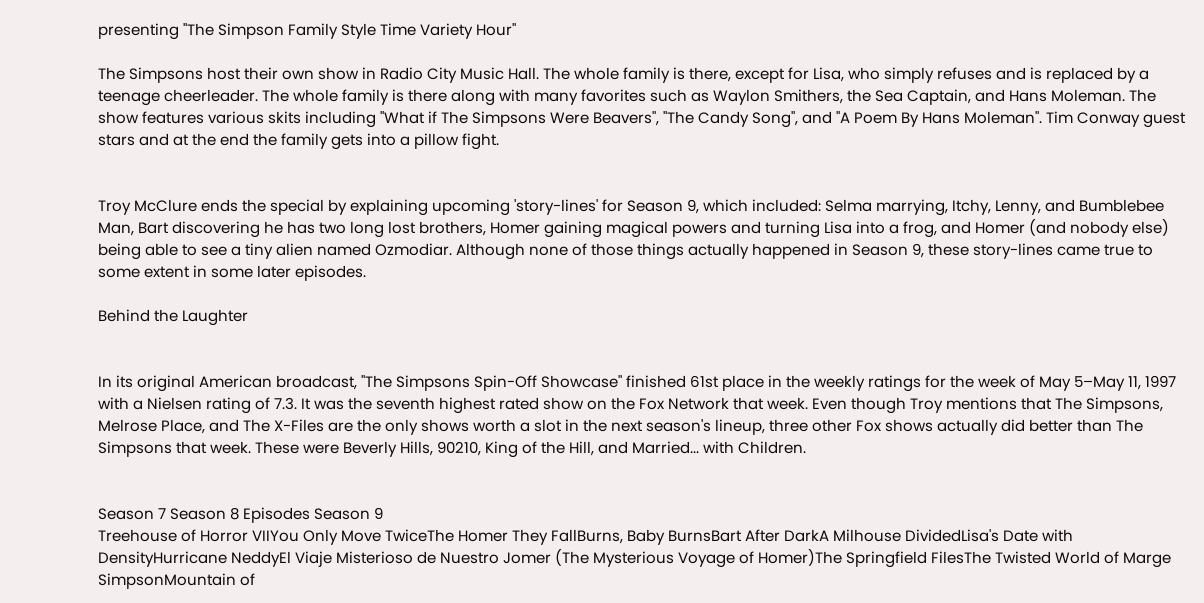presenting "The Simpson Family Style Time Variety Hour"

The Simpsons host their own show in Radio City Music Hall. The whole family is there, except for Lisa, who simply refuses and is replaced by a teenage cheerleader. The whole family is there along with many favorites such as Waylon Smithers, the Sea Captain, and Hans Moleman. The show features various skits including "What if The Simpsons Were Beavers", "The Candy Song", and "A Poem By Hans Moleman". Tim Conway guest stars and at the end the family gets into a pillow fight.


Troy McClure ends the special by explaining upcoming 'story-lines' for Season 9, which included: Selma marrying, Itchy, Lenny, and Bumblebee Man, Bart discovering he has two long lost brothers, Homer gaining magical powers and turning Lisa into a frog, and Homer (and nobody else) being able to see a tiny alien named Ozmodiar. Although none of those things actually happened in Season 9, these story-lines came true to some extent in some later episodes.

Behind the Laughter


In its original American broadcast, "The Simpsons Spin-Off Showcase" finished 61st place in the weekly ratings for the week of May 5–May 11, 1997 with a Nielsen rating of 7.3. It was the seventh highest rated show on the Fox Network that week. Even though Troy mentions that The Simpsons, Melrose Place, and The X-Files are the only shows worth a slot in the next season's lineup, three other Fox shows actually did better than The Simpsons that week. These were Beverly Hills, 90210, King of the Hill, and Married... with Children.


Season 7 Season 8 Episodes Season 9
Treehouse of Horror VIIYou Only Move TwiceThe Homer They FallBurns, Baby BurnsBart After DarkA Milhouse DividedLisa's Date with DensityHurricane NeddyEl Viaje Misterioso de Nuestro Jomer (The Mysterious Voyage of Homer)The Springfield FilesThe Twisted World of Marge SimpsonMountain of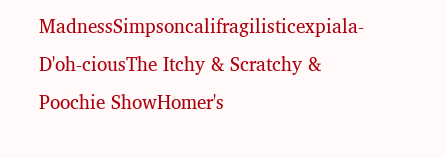MadnessSimpsoncalifragilisticexpiala-D'oh-ciousThe Itchy & Scratchy & Poochie ShowHomer's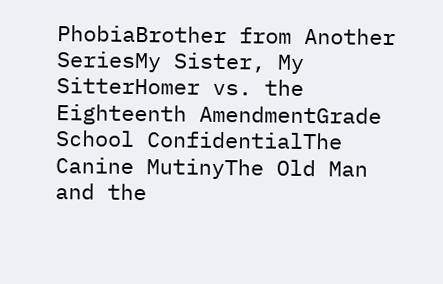PhobiaBrother from Another SeriesMy Sister, My SitterHomer vs. the Eighteenth AmendmentGrade School ConfidentialThe Canine MutinyThe Old Man and the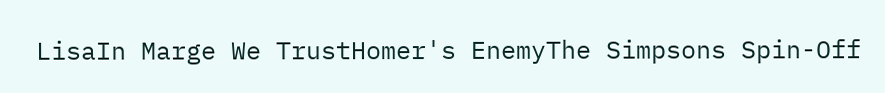LisaIn Marge We TrustHomer's EnemyThe Simpsons Spin-Off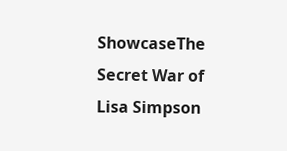ShowcaseThe Secret War of Lisa Simpson